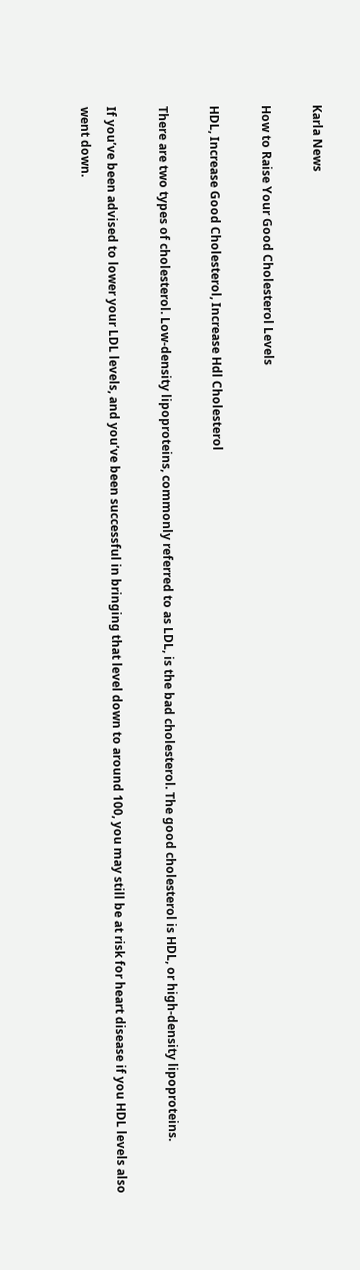Karla News

How to Raise Your Good Cholesterol Levels

HDL, Increase Good Cholesterol, Increase Hdl Cholesterol

There are two types of cholesterol. Low-density lipoproteins, commonly referred to as LDL, is the bad cholesterol. The good cholesterol is HDL, or high-density lipoproteins.

If you’ve been advised to lower your LDL levels, and you’ve been successful in bringing that level down to around 100, you may still be at risk for heart disease if you HDL levels also went down.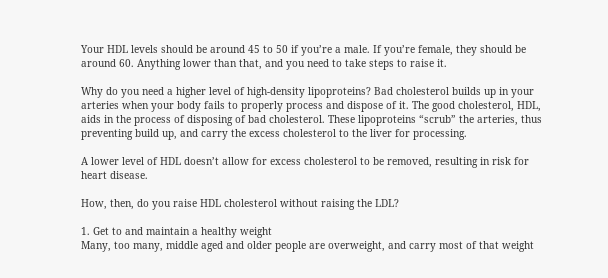Your HDL levels should be around 45 to 50 if you’re a male. If you’re female, they should be around 60. Anything lower than that, and you need to take steps to raise it.

Why do you need a higher level of high-density lipoproteins? Bad cholesterol builds up in your arteries when your body fails to properly process and dispose of it. The good cholesterol, HDL, aids in the process of disposing of bad cholesterol. These lipoproteins “scrub” the arteries, thus preventing build up, and carry the excess cholesterol to the liver for processing.

A lower level of HDL doesn’t allow for excess cholesterol to be removed, resulting in risk for heart disease.

How, then, do you raise HDL cholesterol without raising the LDL?

1. Get to and maintain a healthy weight
Many, too many, middle aged and older people are overweight, and carry most of that weight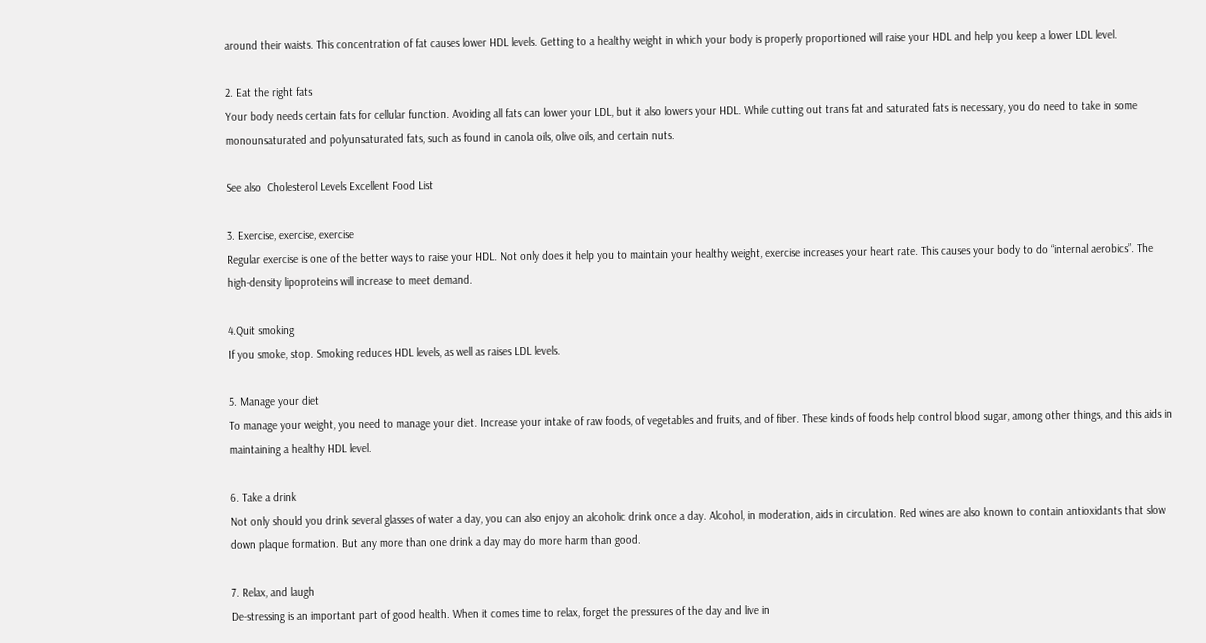around their waists. This concentration of fat causes lower HDL levels. Getting to a healthy weight in which your body is properly proportioned will raise your HDL and help you keep a lower LDL level.

2. Eat the right fats
Your body needs certain fats for cellular function. Avoiding all fats can lower your LDL, but it also lowers your HDL. While cutting out trans fat and saturated fats is necessary, you do need to take in some monounsaturated and polyunsaturated fats, such as found in canola oils, olive oils, and certain nuts.

See also  Cholesterol Levels Excellent Food List

3. Exercise, exercise, exercise
Regular exercise is one of the better ways to raise your HDL. Not only does it help you to maintain your healthy weight, exercise increases your heart rate. This causes your body to do “internal aerobics”. The high-density lipoproteins will increase to meet demand.

4.Quit smoking
If you smoke, stop. Smoking reduces HDL levels, as well as raises LDL levels.

5. Manage your diet
To manage your weight, you need to manage your diet. Increase your intake of raw foods, of vegetables and fruits, and of fiber. These kinds of foods help control blood sugar, among other things, and this aids in maintaining a healthy HDL level.

6. Take a drink
Not only should you drink several glasses of water a day, you can also enjoy an alcoholic drink once a day. Alcohol, in moderation, aids in circulation. Red wines are also known to contain antioxidants that slow down plaque formation. But any more than one drink a day may do more harm than good.

7. Relax, and laugh
De-stressing is an important part of good health. When it comes time to relax, forget the pressures of the day and live in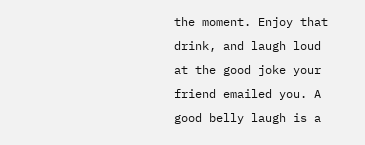the moment. Enjoy that drink, and laugh loud at the good joke your friend emailed you. A good belly laugh is a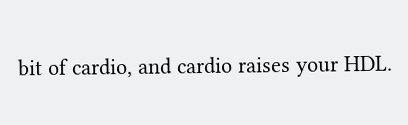bit of cardio, and cardio raises your HDL.